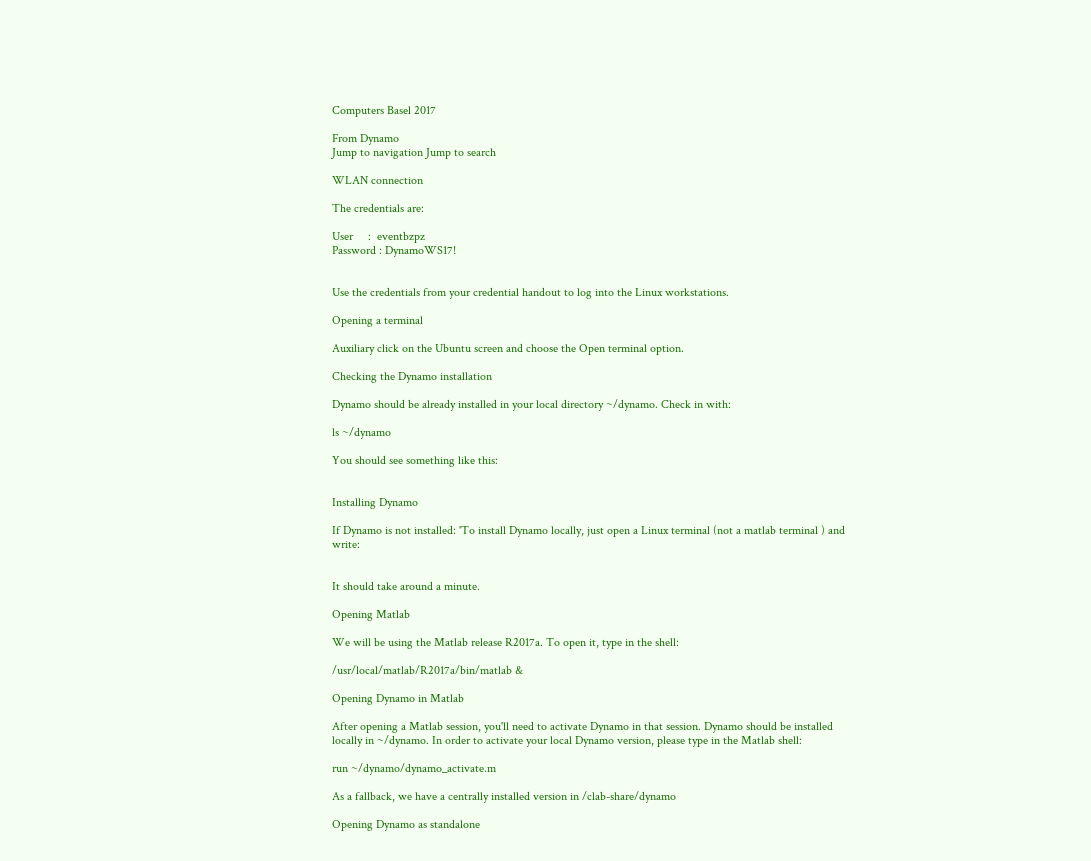Computers Basel 2017

From Dynamo
Jump to navigation Jump to search

WLAN connection

The credentials are:

User     :  eventbzpz
Password : DynamoWS17!


Use the credentials from your credential handout to log into the Linux workstations.

Opening a terminal

Auxiliary click on the Ubuntu screen and choose the Open terminal option.

Checking the Dynamo installation

Dynamo should be already installed in your local directory ~/dynamo. Check in with:

ls ~/dynamo

You should see something like this:


Installing Dynamo

If Dynamo is not installed: 'To install Dynamo locally, just open a Linux terminal (not a matlab terminal ) and write:


It should take around a minute.

Opening Matlab

We will be using the Matlab release R2017a. To open it, type in the shell:

/usr/local/matlab/R2017a/bin/matlab &

Opening Dynamo in Matlab

After opening a Matlab session, you'll need to activate Dynamo in that session. Dynamo should be installed locally in ~/dynamo. In order to activate your local Dynamo version, please type in the Matlab shell:

run ~/dynamo/dynamo_activate.m

As a fallback, we have a centrally installed version in /clab-share/dynamo

Opening Dynamo as standalone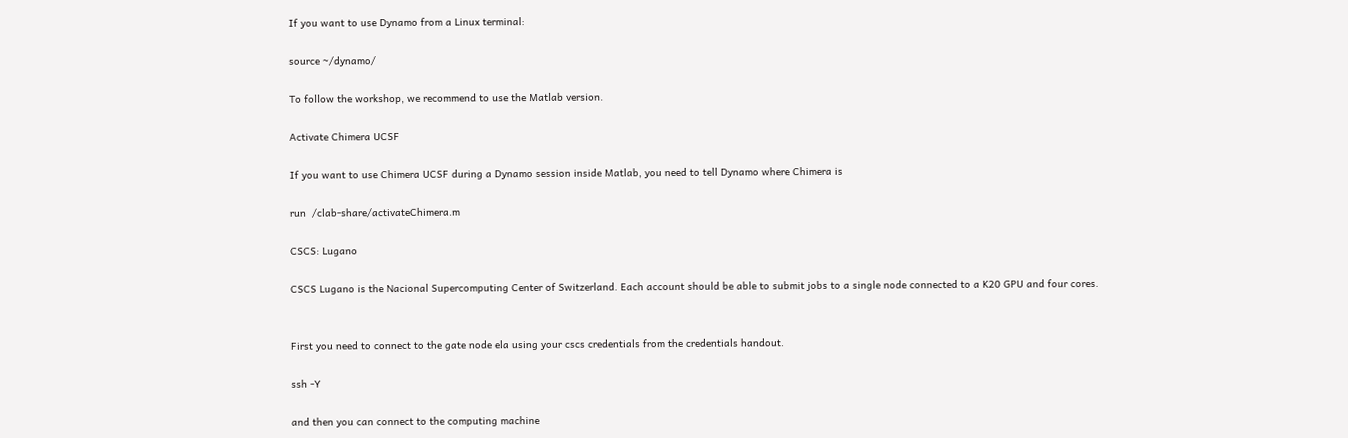If you want to use Dynamo from a Linux terminal:

source ~/dynamo/

To follow the workshop, we recommend to use the Matlab version.

Activate Chimera UCSF

If you want to use Chimera UCSF during a Dynamo session inside Matlab, you need to tell Dynamo where Chimera is

run  /clab-share/activateChimera.m

CSCS: Lugano

CSCS Lugano is the Nacional Supercomputing Center of Switzerland. Each account should be able to submit jobs to a single node connected to a K20 GPU and four cores.


First you need to connect to the gate node ela using your cscs credentials from the credentials handout.

ssh -Y

and then you can connect to the computing machine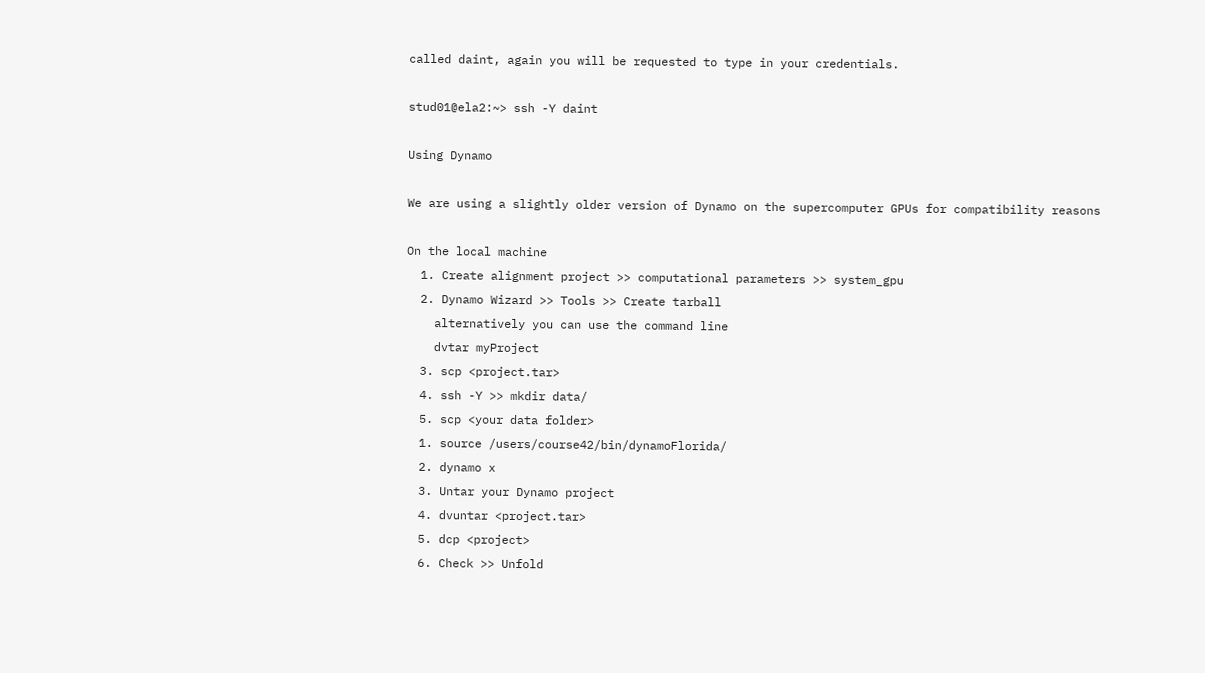called daint, again you will be requested to type in your credentials.

stud01@ela2:~> ssh -Y daint

Using Dynamo

We are using a slightly older version of Dynamo on the supercomputer GPUs for compatibility reasons

On the local machine
  1. Create alignment project >> computational parameters >> system_gpu
  2. Dynamo Wizard >> Tools >> Create tarball
    alternatively you can use the command line
    dvtar myProject
  3. scp <project.tar>
  4. ssh -Y >> mkdir data/
  5. scp <your data folder>
  1. source /users/course42/bin/dynamoFlorida/
  2. dynamo x
  3. Untar your Dynamo project
  4. dvuntar <project.tar>
  5. dcp <project>
  6. Check >> Unfold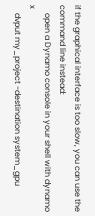if the graphical interface is too slow, you can use the command line instead:
    open a Dynamo console in your shell with dynamo x
    dvput my_project -destination system_gpu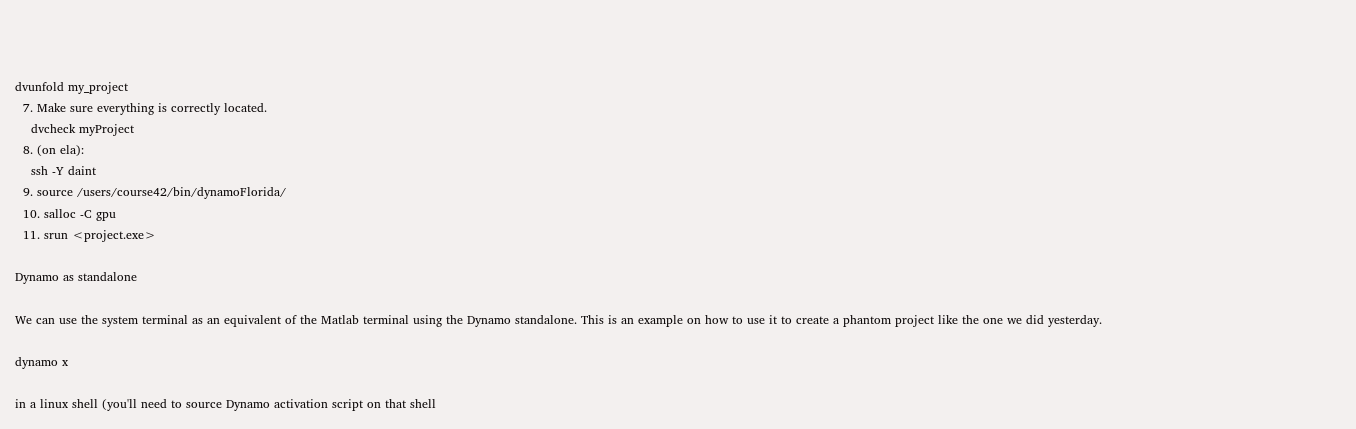dvunfold my_project
  7. Make sure everything is correctly located.
    dvcheck myProject
  8. (on ela):
    ssh -Y daint
  9. source /users/course42/bin/dynamoFlorida/
  10. salloc -C gpu
  11. srun <project.exe>

Dynamo as standalone

We can use the system terminal as an equivalent of the Matlab terminal using the Dynamo standalone. This is an example on how to use it to create a phantom project like the one we did yesterday.

dynamo x

in a linux shell (you'll need to source Dynamo activation script on that shell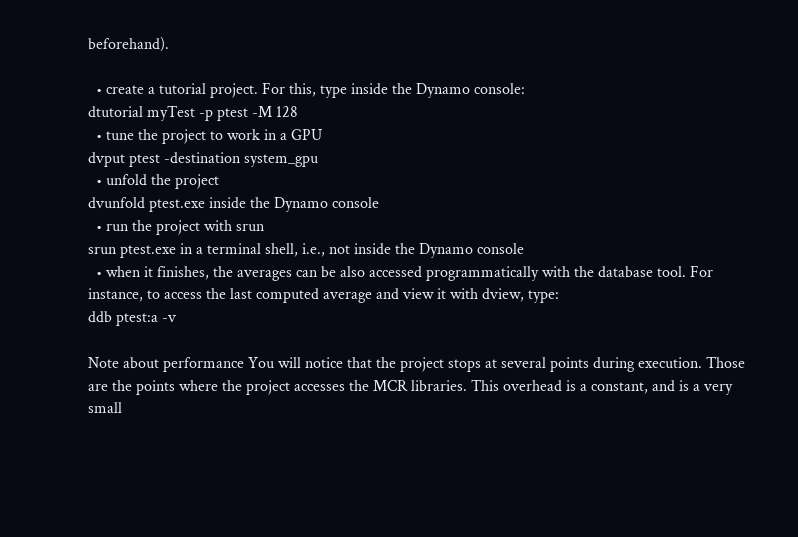beforehand).

  • create a tutorial project. For this, type inside the Dynamo console:
dtutorial myTest -p ptest -M 128
  • tune the project to work in a GPU
dvput ptest -destination system_gpu
  • unfold the project
dvunfold ptest.exe inside the Dynamo console
  • run the project with srun
srun ptest.exe in a terminal shell, i.e., not inside the Dynamo console
  • when it finishes, the averages can be also accessed programmatically with the database tool. For instance, to access the last computed average and view it with dview, type:
ddb ptest:a -v

Note about performance You will notice that the project stops at several points during execution. Those are the points where the project accesses the MCR libraries. This overhead is a constant, and is a very small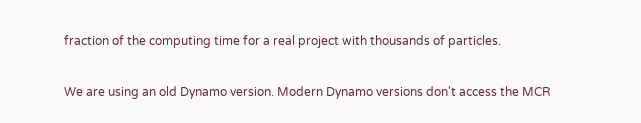fraction of the computing time for a real project with thousands of particles.

We are using an old Dynamo version. Modern Dynamo versions don't access the MCR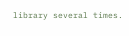library several times.